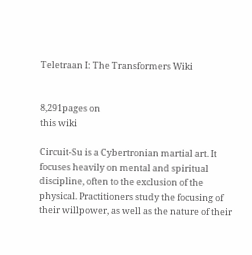Teletraan I: The Transformers Wiki


8,291pages on
this wiki

Circuit-Su is a Cybertronian martial art. It focuses heavily on mental and spiritual discipline, often to the exclusion of the physical. Practitioners study the focusing of their willpower, as well as the nature of their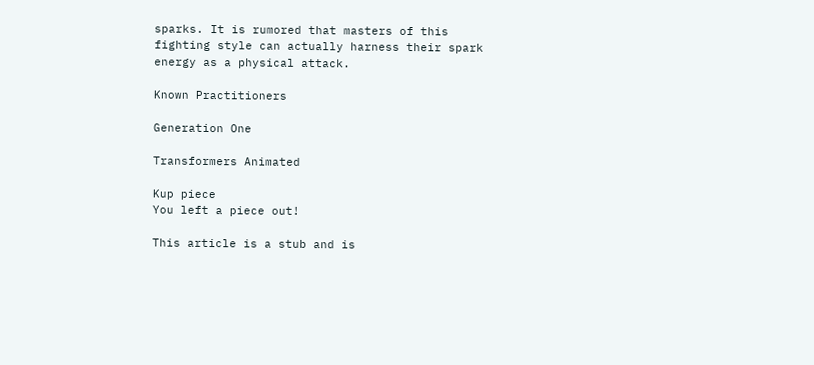sparks. It is rumored that masters of this fighting style can actually harness their spark energy as a physical attack.

Known Practitioners

Generation One

Transformers Animated

Kup piece
You left a piece out!

This article is a stub and is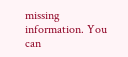missing information. You can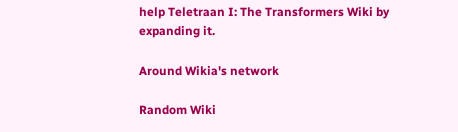help Teletraan I: The Transformers Wiki by expanding it.

Around Wikia's network

Random Wiki